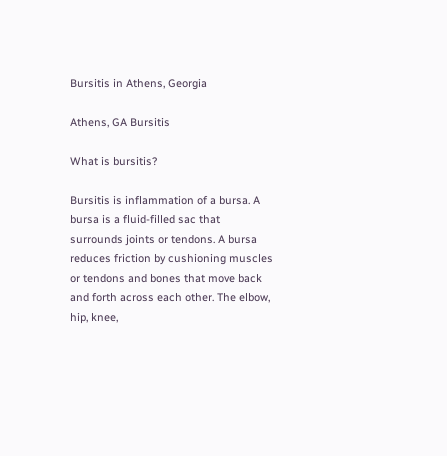Bursitis in Athens, Georgia

Athens, GA Bursitis

What is bursitis?

Bursitis is inflammation of a bursa. A bursa is a fluid-filled sac that surrounds joints or tendons. A bursa reduces friction by cushioning muscles or tendons and bones that move back and forth across each other. The elbow, hip, knee,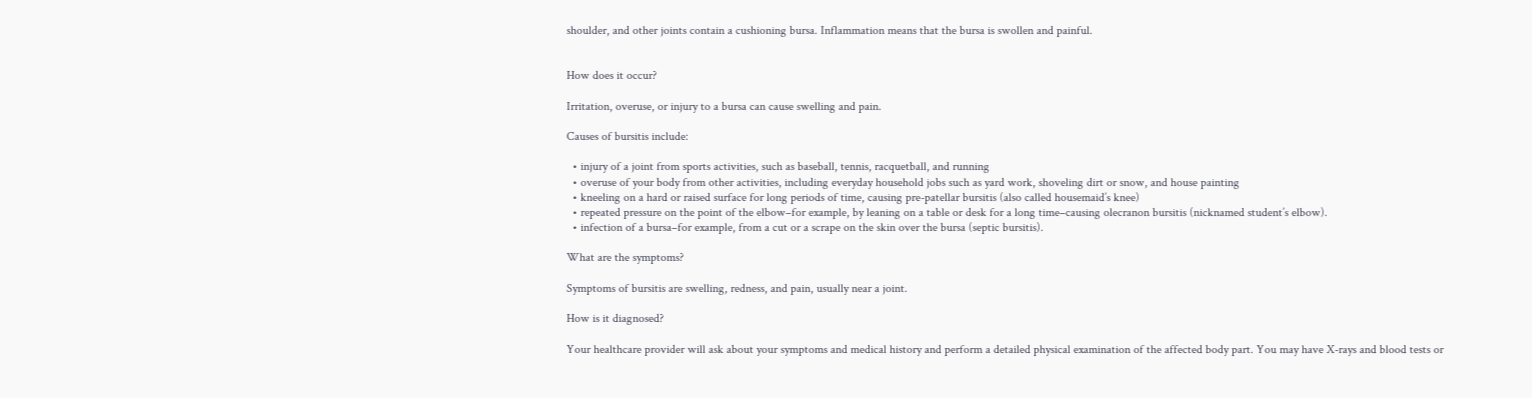shoulder, and other joints contain a cushioning bursa. Inflammation means that the bursa is swollen and painful.


How does it occur?

Irritation, overuse, or injury to a bursa can cause swelling and pain.

Causes of bursitis include:

  • injury of a joint from sports activities, such as baseball, tennis, racquetball, and running
  • overuse of your body from other activities, including everyday household jobs such as yard work, shoveling dirt or snow, and house painting
  • kneeling on a hard or raised surface for long periods of time, causing pre-patellar bursitis (also called housemaid’s knee)
  • repeated pressure on the point of the elbow–for example, by leaning on a table or desk for a long time–causing olecranon bursitis (nicknamed student’s elbow).
  • infection of a bursa–for example, from a cut or a scrape on the skin over the bursa (septic bursitis).

What are the symptoms?

Symptoms of bursitis are swelling, redness, and pain, usually near a joint.

How is it diagnosed?

Your healthcare provider will ask about your symptoms and medical history and perform a detailed physical examination of the affected body part. You may have X-rays and blood tests or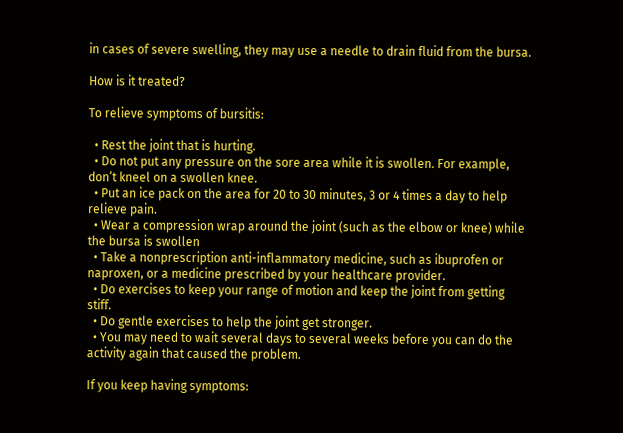in cases of severe swelling, they may use a needle to drain fluid from the bursa.

How is it treated?

To relieve symptoms of bursitis:

  • Rest the joint that is hurting.
  • Do not put any pressure on the sore area while it is swollen. For example, don’t kneel on a swollen knee.
  • Put an ice pack on the area for 20 to 30 minutes, 3 or 4 times a day to help relieve pain.
  • Wear a compression wrap around the joint (such as the elbow or knee) while the bursa is swollen
  • Take a nonprescription anti-inflammatory medicine, such as ibuprofen or naproxen, or a medicine prescribed by your healthcare provider.
  • Do exercises to keep your range of motion and keep the joint from getting stiff.
  • Do gentle exercises to help the joint get stronger.
  • You may need to wait several days to several weeks before you can do the activity again that caused the problem.

If you keep having symptoms: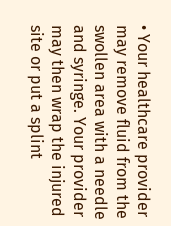• Your healthcare provider may remove fluid from the swollen area with a needle and syringe. Your provider may then wrap the injured site or put a splint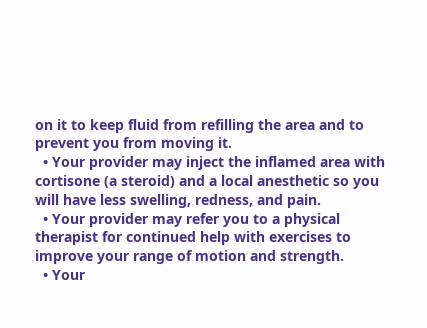on it to keep fluid from refilling the area and to prevent you from moving it.
  • Your provider may inject the inflamed area with cortisone (a steroid) and a local anesthetic so you will have less swelling, redness, and pain.
  • Your provider may refer you to a physical therapist for continued help with exercises to improve your range of motion and strength.
  • Your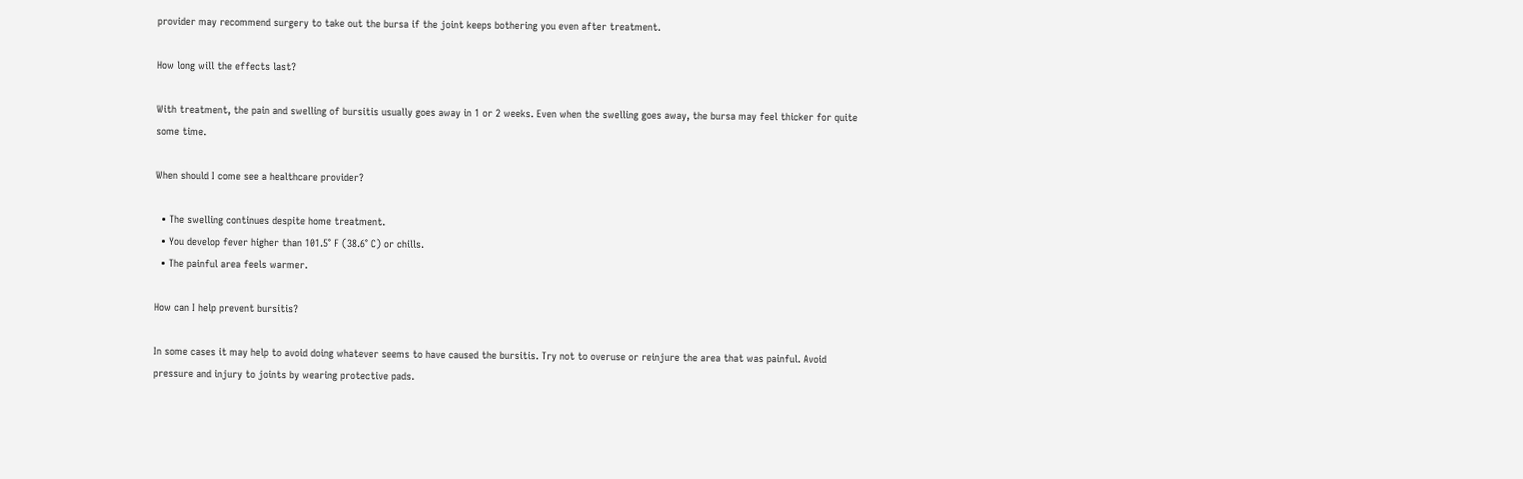provider may recommend surgery to take out the bursa if the joint keeps bothering you even after treatment.

How long will the effects last?

With treatment, the pain and swelling of bursitis usually goes away in 1 or 2 weeks. Even when the swelling goes away, the bursa may feel thicker for quite some time.

When should I come see a healthcare provider?

  • The swelling continues despite home treatment.
  • You develop fever higher than 101.5° F (38.6° C) or chills.
  • The painful area feels warmer.

How can I help prevent bursitis?

In some cases it may help to avoid doing whatever seems to have caused the bursitis. Try not to overuse or reinjure the area that was painful. Avoid pressure and injury to joints by wearing protective pads.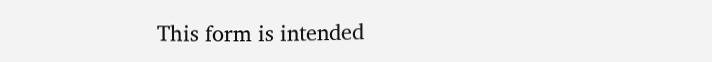This form is intended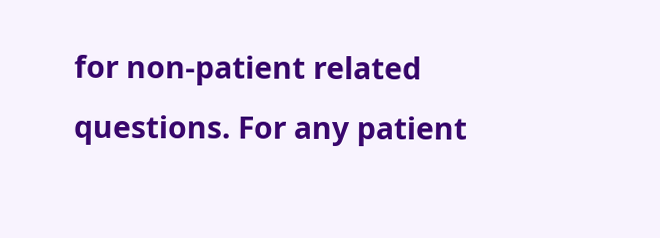for non-patient related questions. For any patient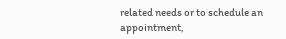related needs or to schedule an appointment,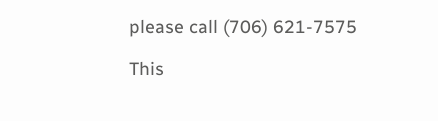please call (706) 621-7575

This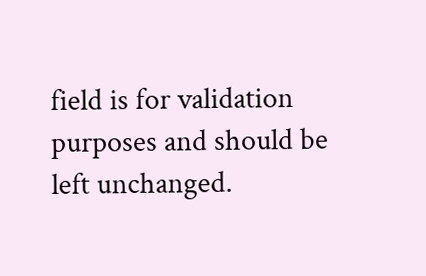field is for validation purposes and should be left unchanged.